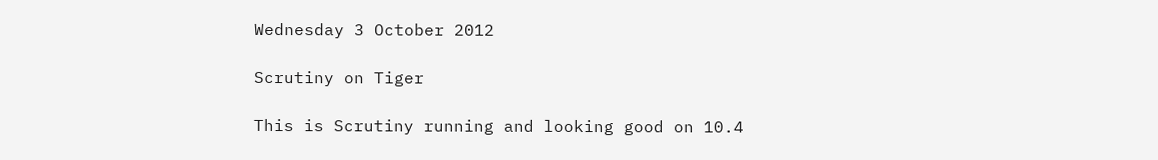Wednesday 3 October 2012

Scrutiny on Tiger

This is Scrutiny running and looking good on 10.4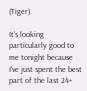(Tiger).

It's looking particularly good to me tonight because I've just spent the best part of the last 24+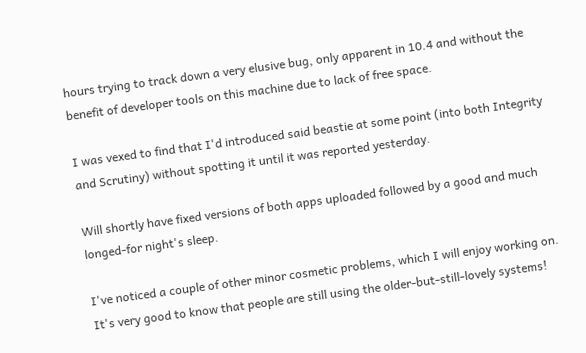hours trying to track down a very elusive bug, only apparent in 10.4 and without the benefit of developer tools on this machine due to lack of free space.

I was vexed to find that I'd introduced said beastie at some point (into both Integrity and Scrutiny) without spotting it until it was reported yesterday.

Will shortly have fixed versions of both apps uploaded followed by a good and much longed-for night's sleep.

I've noticed a couple of other minor cosmetic problems, which I will enjoy working on. It's very good to know that people are still using the older-but-still-lovely systems!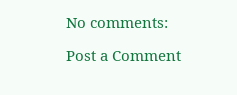No comments:

Post a Comment